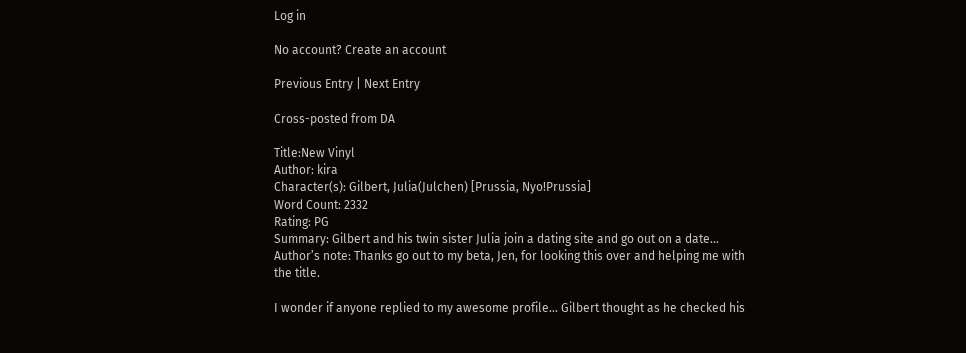Log in

No account? Create an account

Previous Entry | Next Entry

Cross-posted from DA

Title:New Vinyl
Author: kira
Character(s): Gilbert, Julia(Julchen) [Prussia, Nyo!Prussia]
Word Count: 2332
Rating: PG
Summary: Gilbert and his twin sister Julia join a dating site and go out on a date…
Author’s note: Thanks go out to my beta, Jen, for looking this over and helping me with the title.

I wonder if anyone replied to my awesome profile… Gilbert thought as he checked his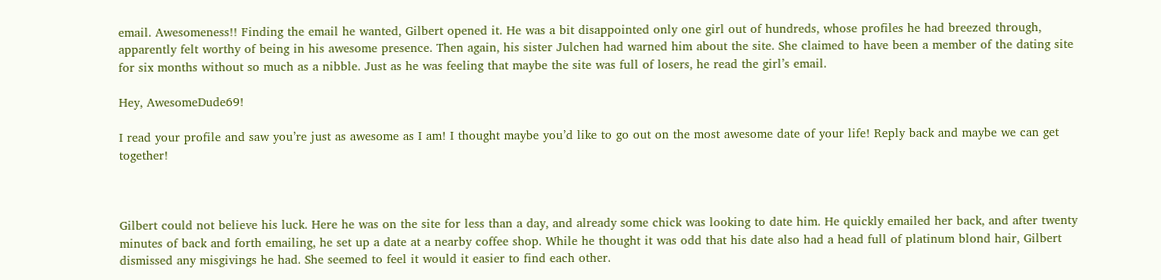email. Awesomeness!! Finding the email he wanted, Gilbert opened it. He was a bit disappointed only one girl out of hundreds, whose profiles he had breezed through, apparently felt worthy of being in his awesome presence. Then again, his sister Julchen had warned him about the site. She claimed to have been a member of the dating site for six months without so much as a nibble. Just as he was feeling that maybe the site was full of losers, he read the girl’s email.

Hey, AwesomeDude69!

I read your profile and saw you’re just as awesome as I am! I thought maybe you’d like to go out on the most awesome date of your life! Reply back and maybe we can get together!



Gilbert could not believe his luck. Here he was on the site for less than a day, and already some chick was looking to date him. He quickly emailed her back, and after twenty minutes of back and forth emailing, he set up a date at a nearby coffee shop. While he thought it was odd that his date also had a head full of platinum blond hair, Gilbert dismissed any misgivings he had. She seemed to feel it would it easier to find each other.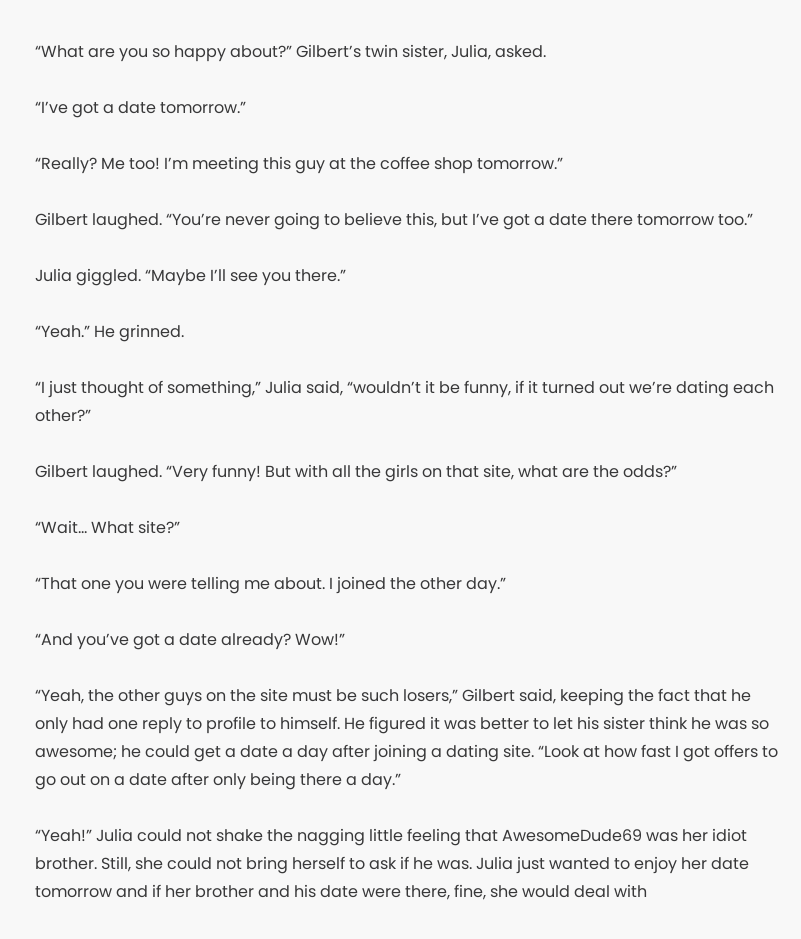“What are you so happy about?” Gilbert’s twin sister, Julia, asked.

“I’ve got a date tomorrow.”

“Really? Me too! I’m meeting this guy at the coffee shop tomorrow.”

Gilbert laughed. “You’re never going to believe this, but I’ve got a date there tomorrow too.”

Julia giggled. “Maybe I’ll see you there.”

“Yeah.” He grinned.

“I just thought of something,” Julia said, “wouldn’t it be funny, if it turned out we’re dating each other?”

Gilbert laughed. “Very funny! But with all the girls on that site, what are the odds?”

“Wait… What site?”

“That one you were telling me about. I joined the other day.”

“And you’ve got a date already? Wow!”

“Yeah, the other guys on the site must be such losers,” Gilbert said, keeping the fact that he only had one reply to profile to himself. He figured it was better to let his sister think he was so awesome; he could get a date a day after joining a dating site. “Look at how fast I got offers to go out on a date after only being there a day.”

“Yeah!” Julia could not shake the nagging little feeling that AwesomeDude69 was her idiot brother. Still, she could not bring herself to ask if he was. Julia just wanted to enjoy her date tomorrow and if her brother and his date were there, fine, she would deal with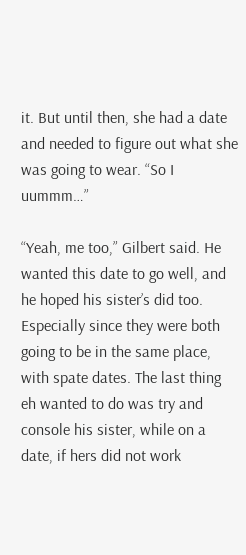it. But until then, she had a date and needed to figure out what she was going to wear. “So I uummm…”

“Yeah, me too,” Gilbert said. He wanted this date to go well, and he hoped his sister’s did too. Especially since they were both going to be in the same place, with spate dates. The last thing eh wanted to do was try and console his sister, while on a date, if hers did not work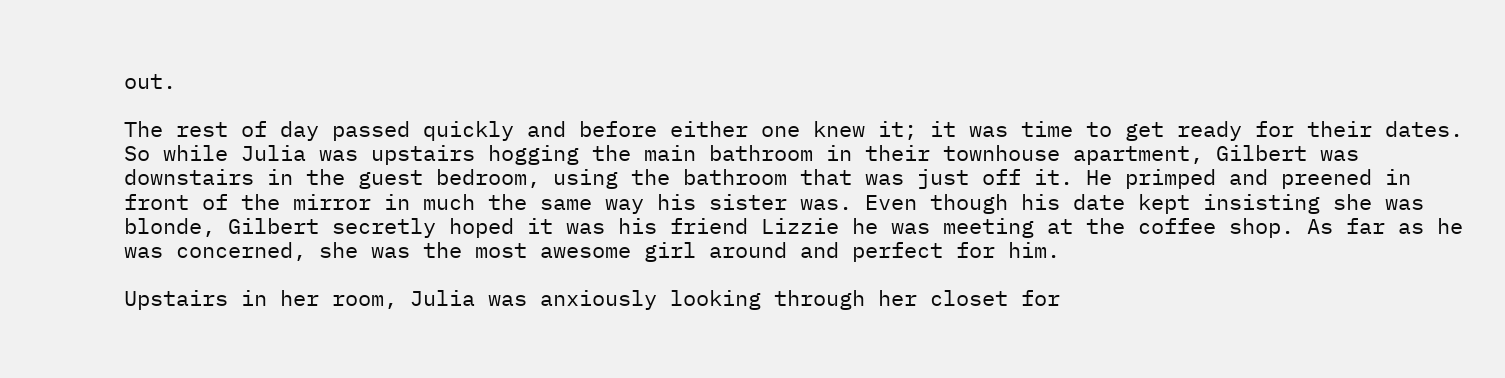out.

The rest of day passed quickly and before either one knew it; it was time to get ready for their dates. So while Julia was upstairs hogging the main bathroom in their townhouse apartment, Gilbert was downstairs in the guest bedroom, using the bathroom that was just off it. He primped and preened in front of the mirror in much the same way his sister was. Even though his date kept insisting she was blonde, Gilbert secretly hoped it was his friend Lizzie he was meeting at the coffee shop. As far as he was concerned, she was the most awesome girl around and perfect for him.

Upstairs in her room, Julia was anxiously looking through her closet for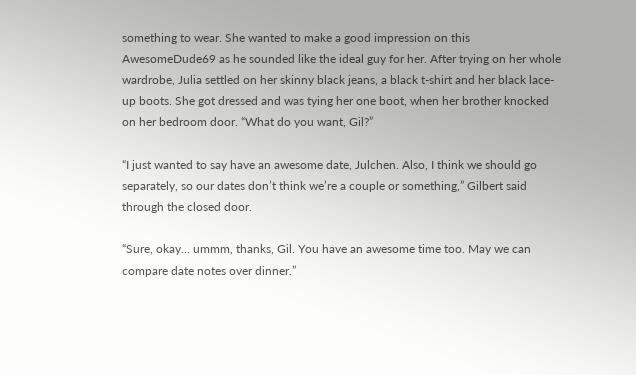something to wear. She wanted to make a good impression on this AwesomeDude69 as he sounded like the ideal guy for her. After trying on her whole wardrobe, Julia settled on her skinny black jeans, a black t-shirt and her black lace-up boots. She got dressed and was tying her one boot, when her brother knocked on her bedroom door. “What do you want, Gil?”

“I just wanted to say have an awesome date, Julchen. Also, I think we should go separately, so our dates don’t think we’re a couple or something,” Gilbert said through the closed door.

“Sure, okay… ummm, thanks, Gil. You have an awesome time too. May we can compare date notes over dinner.”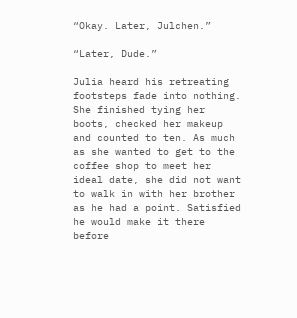“Okay. Later, Julchen.”

“Later, Dude.”

Julia heard his retreating footsteps fade into nothing. She finished tying her boots, checked her makeup and counted to ten. As much as she wanted to get to the coffee shop to meet her ideal date, she did not want to walk in with her brother as he had a point. Satisfied he would make it there before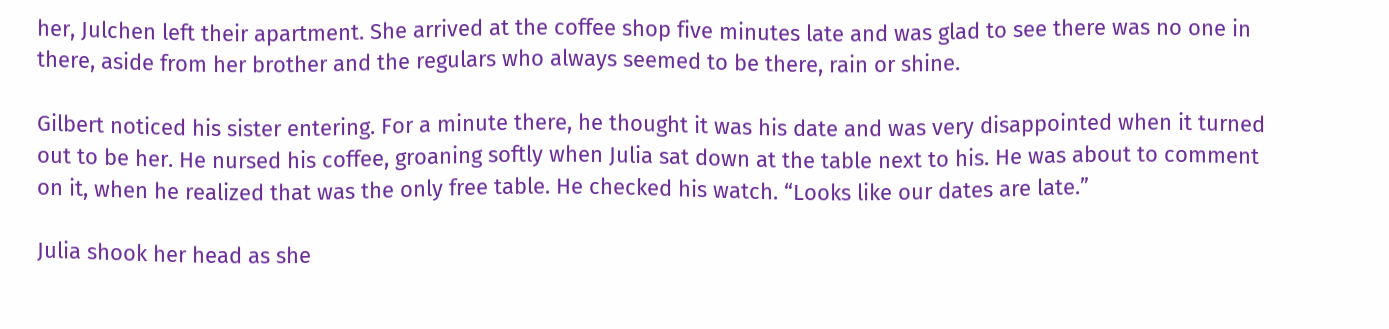her, Julchen left their apartment. She arrived at the coffee shop five minutes late and was glad to see there was no one in there, aside from her brother and the regulars who always seemed to be there, rain or shine.

Gilbert noticed his sister entering. For a minute there, he thought it was his date and was very disappointed when it turned out to be her. He nursed his coffee, groaning softly when Julia sat down at the table next to his. He was about to comment on it, when he realized that was the only free table. He checked his watch. “Looks like our dates are late.”

Julia shook her head as she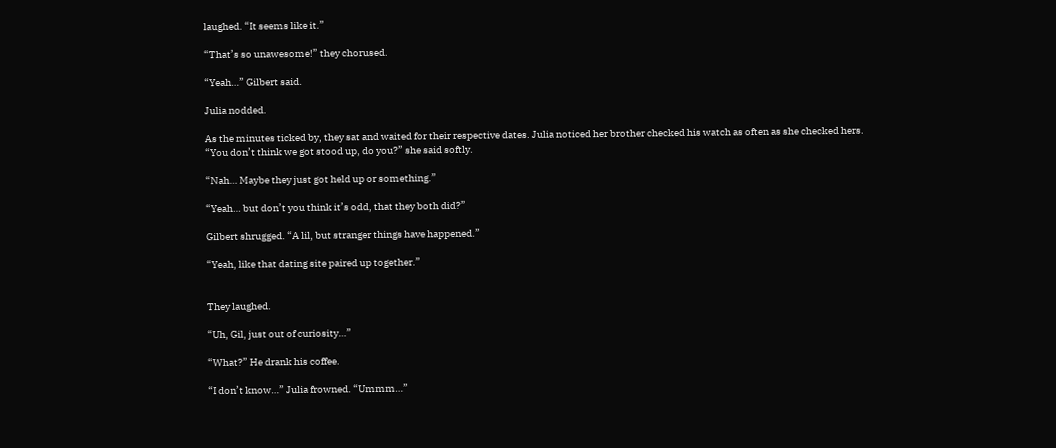laughed. “It seems like it.”

“That’s so unawesome!” they chorused.

“Yeah…” Gilbert said.

Julia nodded.

As the minutes ticked by, they sat and waited for their respective dates. Julia noticed her brother checked his watch as often as she checked hers. “You don’t think we got stood up, do you?” she said softly.

“Nah… Maybe they just got held up or something.”

“Yeah… but don’t you think it’s odd, that they both did?”

Gilbert shrugged. “A lil, but stranger things have happened.”

“Yeah, like that dating site paired up together.”


They laughed.

“Uh, Gil, just out of curiosity…”

“What?” He drank his coffee.

“I don’t know…” Julia frowned. “Ummm…”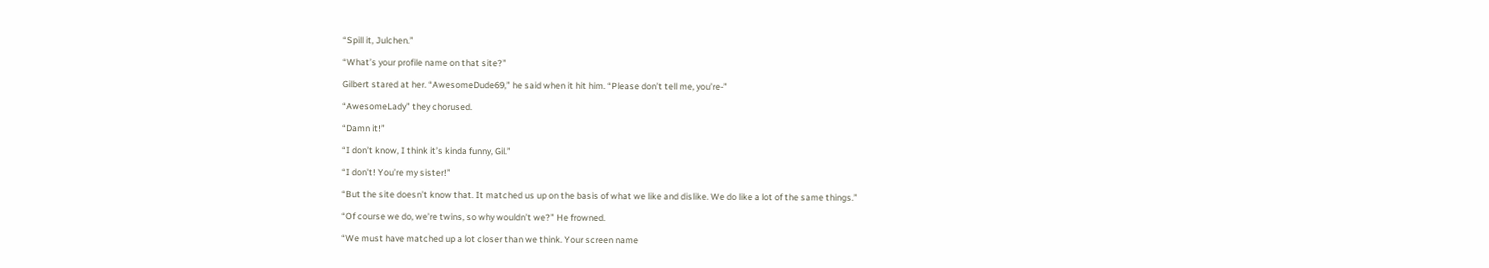“Spill it, Julchen.”

“What’s your profile name on that site?”

Gilbert stared at her. “AwesomeDude69,” he said when it hit him. “Please don’t tell me, you’re-”

“AwesomeLady” they chorused.

“Damn it!”

“I don’t know, I think it’s kinda funny, Gil.”

“I don’t! You’re my sister!”

“But the site doesn’t know that. It matched us up on the basis of what we like and dislike. We do like a lot of the same things.”

“Of course we do, we’re twins, so why wouldn’t we?” He frowned.

“We must have matched up a lot closer than we think. Your screen name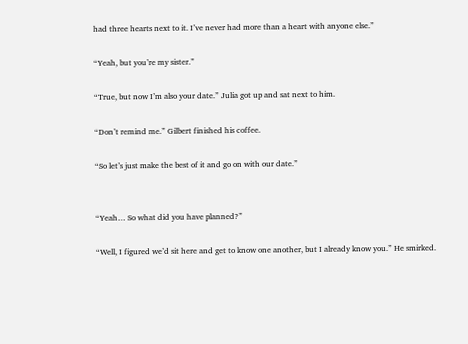had three hearts next to it. I’ve never had more than a heart with anyone else.”

“Yeah, but you’re my sister.”

“True, but now I’m also your date.” Julia got up and sat next to him.

“Don’t remind me.” Gilbert finished his coffee.

“So let’s just make the best of it and go on with our date.”


“Yeah… So what did you have planned?”

“Well, I figured we’d sit here and get to know one another, but I already know you.” He smirked.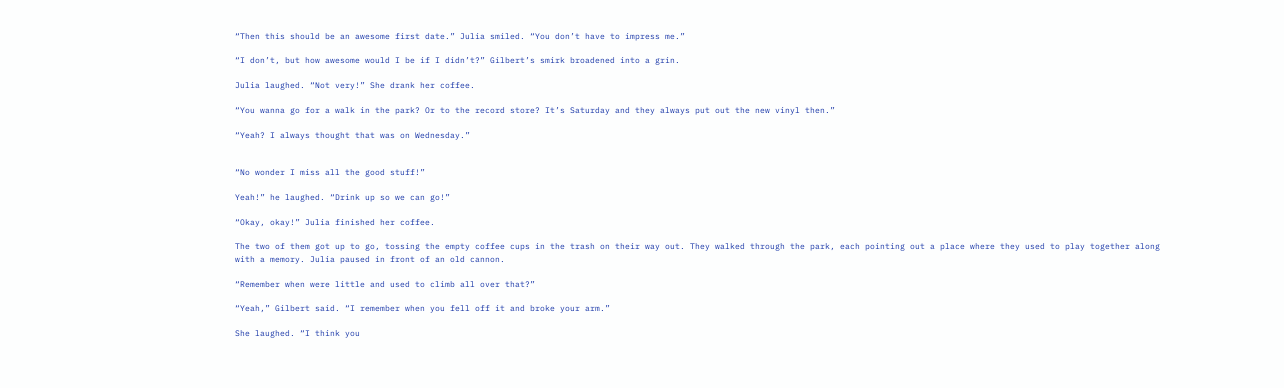“Then this should be an awesome first date.” Julia smiled. “You don’t have to impress me.”

“I don’t, but how awesome would I be if I didn’t?” Gilbert’s smirk broadened into a grin.

Julia laughed. “Not very!” She drank her coffee.

“You wanna go for a walk in the park? Or to the record store? It’s Saturday and they always put out the new vinyl then.”

“Yeah? I always thought that was on Wednesday.”


“No wonder I miss all the good stuff!”

Yeah!” he laughed. “Drink up so we can go!”

“Okay, okay!” Julia finished her coffee.

The two of them got up to go, tossing the empty coffee cups in the trash on their way out. They walked through the park, each pointing out a place where they used to play together along with a memory. Julia paused in front of an old cannon.

“Remember when were little and used to climb all over that?”

“Yeah,” Gilbert said. “I remember when you fell off it and broke your arm.”

She laughed. “I think you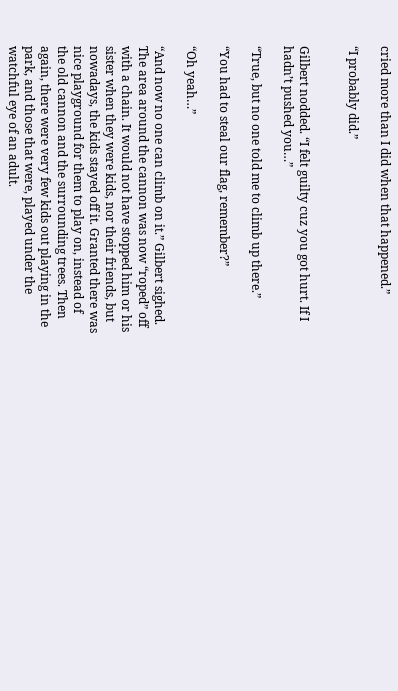cried more than I did when that happened.”

“I probably did.”


Gilbert nodded. “I felt guilty cuz you got hurt. If I hadn’t pushed you…”

“True, but no one told me to climb up there.”

“You had to steal our flag, remember?”

“Oh yeah…”

“And now no one can climb on it.” Gilbert sighed. The area around the cannon was now “roped” off with a chain. It would not have stopped him or his sister when they were kids, nor their friends, but nowadays, the kids stayed off it. Granted there was nice playground for them to play on, instead of the old cannon and the surrounding trees. Then again, there were very few kids out playing in the park, and those that were, played under the watchful eye of an adult.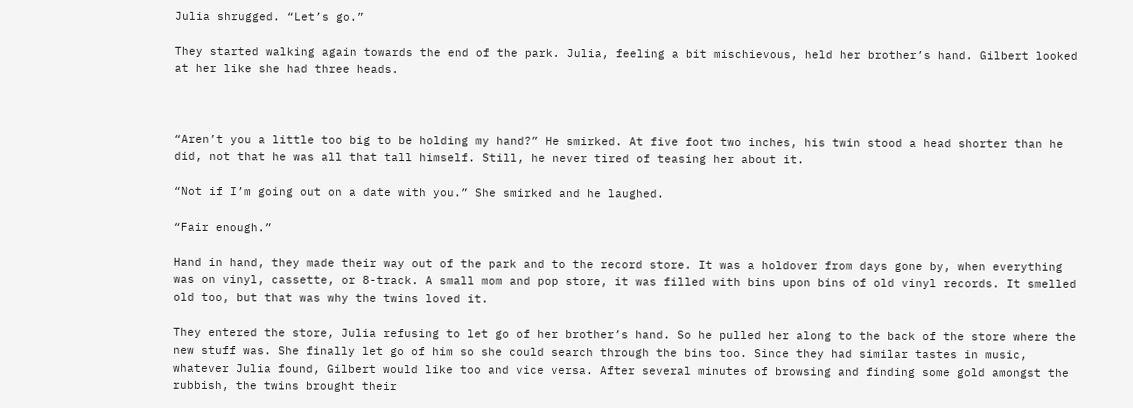Julia shrugged. “Let’s go.”

They started walking again towards the end of the park. Julia, feeling a bit mischievous, held her brother’s hand. Gilbert looked at her like she had three heads.



“Aren’t you a little too big to be holding my hand?” He smirked. At five foot two inches, his twin stood a head shorter than he did, not that he was all that tall himself. Still, he never tired of teasing her about it.

“Not if I’m going out on a date with you.” She smirked and he laughed.

“Fair enough.”

Hand in hand, they made their way out of the park and to the record store. It was a holdover from days gone by, when everything was on vinyl, cassette, or 8-track. A small mom and pop store, it was filled with bins upon bins of old vinyl records. It smelled old too, but that was why the twins loved it.

They entered the store, Julia refusing to let go of her brother’s hand. So he pulled her along to the back of the store where the new stuff was. She finally let go of him so she could search through the bins too. Since they had similar tastes in music, whatever Julia found, Gilbert would like too and vice versa. After several minutes of browsing and finding some gold amongst the rubbish, the twins brought their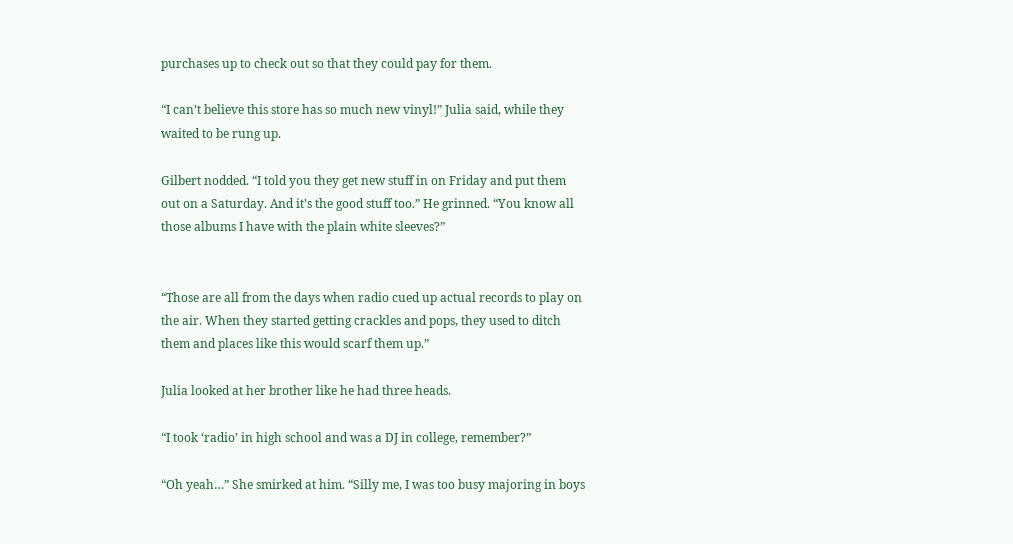purchases up to check out so that they could pay for them.

“I can’t believe this store has so much new vinyl!” Julia said, while they waited to be rung up.

Gilbert nodded. “I told you they get new stuff in on Friday and put them out on a Saturday. And it’s the good stuff too.” He grinned. “You know all those albums I have with the plain white sleeves?”


“Those are all from the days when radio cued up actual records to play on the air. When they started getting crackles and pops, they used to ditch them and places like this would scarf them up.”

Julia looked at her brother like he had three heads.

“I took ‘radio’ in high school and was a DJ in college, remember?”

“Oh yeah…” She smirked at him. “Silly me, I was too busy majoring in boys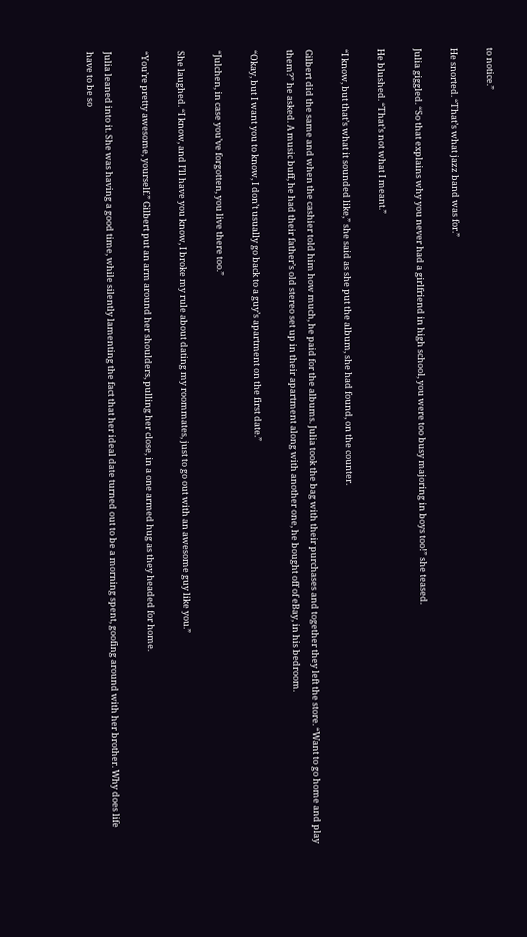to notice.”

He snorted. “That’s what jazz band was for.”

Julia giggled. “So that explains why you never had a girlfriend in high school, you were too busy majoring in boys too!” she teased.

He blushed. “That’s not what I meant.”

“I know, but that’s what it sounded like,” she said as she put the album, she had found, on the counter.

Gilbert did the same and when the cashier told him how much, he paid for the albums. Julia took the bag with their purchases and together they left the store. “Want to go home and play them?” he asked. A music buff, he had their father’s old stereo set up in their apartment along with another one, he bought off of eBay, in his bedroom.

“Okay, but I want you to know, I don’t usually go back to a guy’s apartment on the first date.”

“Julchen, in case you’ve forgotten, you live there too.”

She laughed. “I know, and I’ll have you know, I broke my rule about dating my roommates, just to go out with an awesome guy like you.”

“You’re pretty awesome, yourself.” Gilbert put an arm around her shoulders, pulling her close, in a one armed hug as they headed for home.

Julia leaned into it. She was having a good time, while silently lamenting the fact that her ideal date turned out to be a morning spent, goofing around with her brother. Why does life have to be so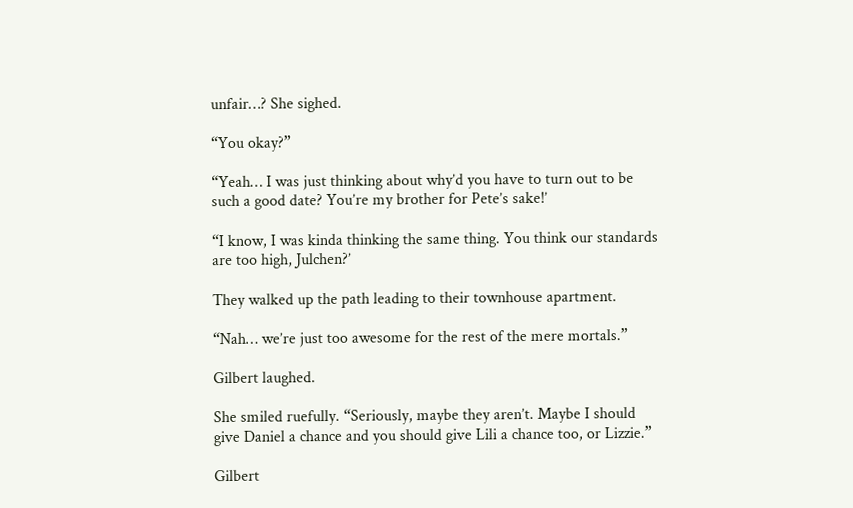unfair…? She sighed.

“You okay?”

“Yeah… I was just thinking about why’d you have to turn out to be such a good date? You’re my brother for Pete’s sake!’

“I know, I was kinda thinking the same thing. You think our standards are too high, Julchen?’

They walked up the path leading to their townhouse apartment.

“Nah… we’re just too awesome for the rest of the mere mortals.”

Gilbert laughed.

She smiled ruefully. “Seriously, maybe they aren’t. Maybe I should give Daniel a chance and you should give Lili a chance too, or Lizzie.”

Gilbert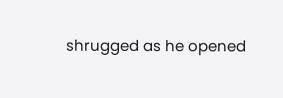shrugged as he opened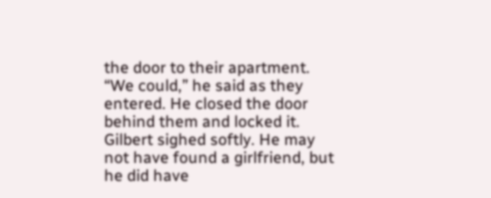the door to their apartment. “We could,” he said as they entered. He closed the door behind them and locked it. Gilbert sighed softly. He may not have found a girlfriend, but he did have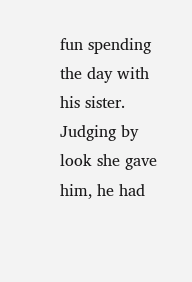fun spending the day with his sister. Judging by look she gave him, he had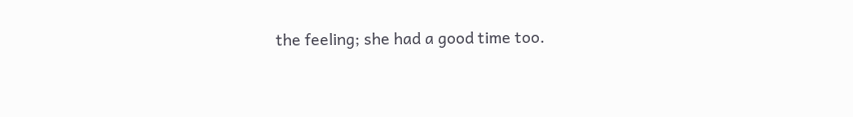the feeling; she had a good time too.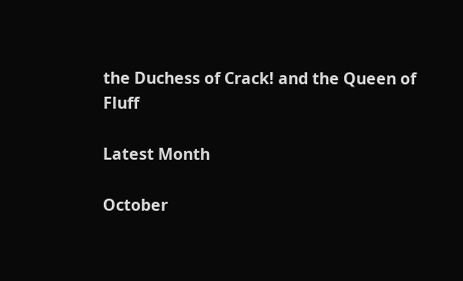the Duchess of Crack! and the Queen of Fluff

Latest Month

October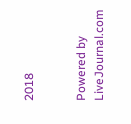2018


Powered by LiveJournal.com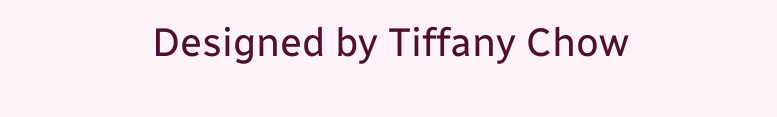Designed by Tiffany Chow